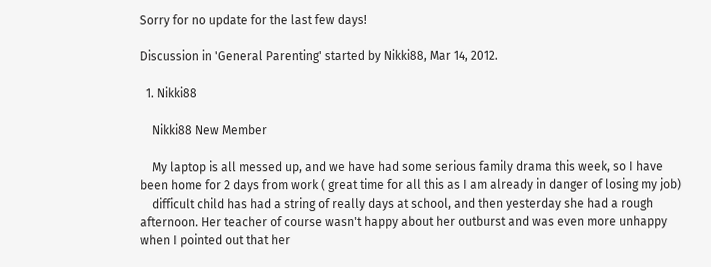Sorry for no update for the last few days!

Discussion in 'General Parenting' started by Nikki88, Mar 14, 2012.

  1. Nikki88

    Nikki88 New Member

    My laptop is all messed up, and we have had some serious family drama this week, so I have been home for 2 days from work ( great time for all this as I am already in danger of losing my job)
    difficult child has had a string of really days at school, and then yesterday she had a rough afternoon. Her teacher of course wasn't happy about her outburst and was even more unhappy when I pointed out that her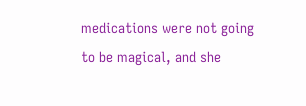medications were not going to be magical, and she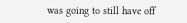was going to still have off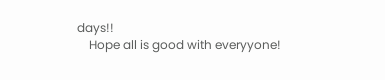days!!
    Hope all is good with everyyone!